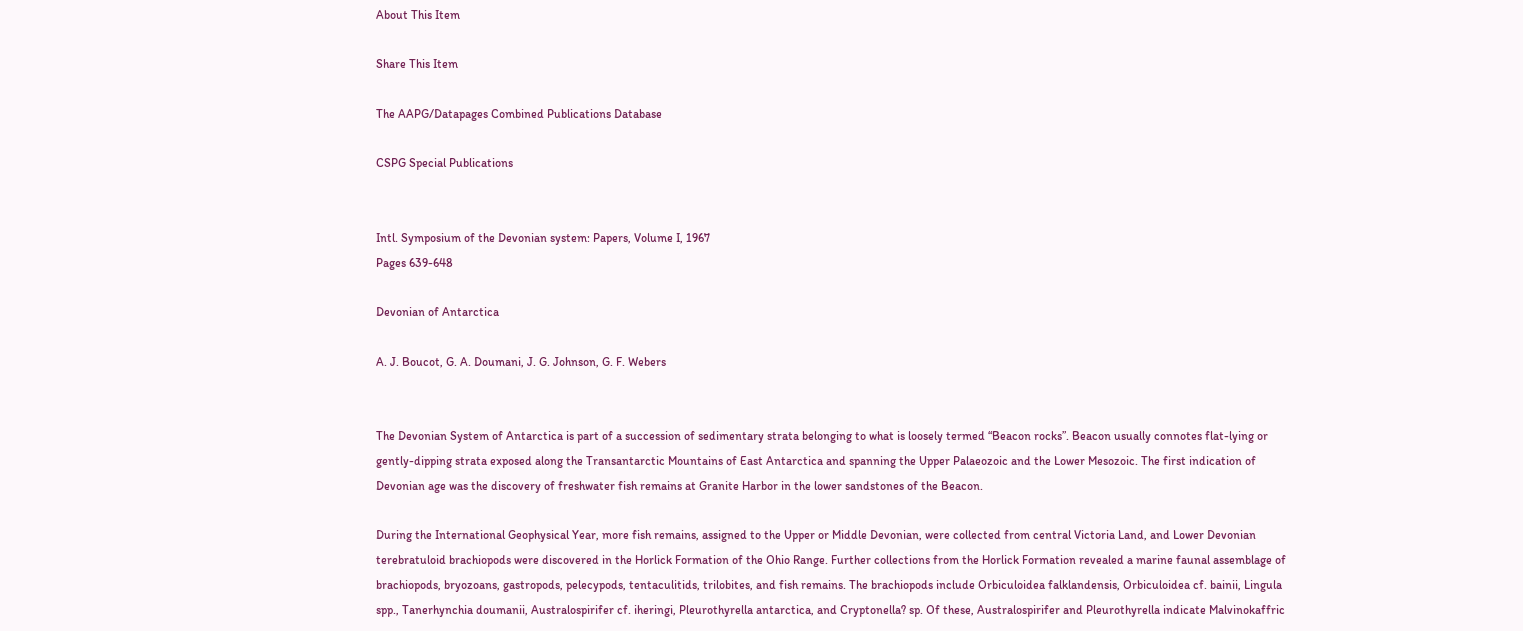About This Item

Share This Item

The AAPG/Datapages Combined Publications Database

CSPG Special Publications


Intl. Symposium of the Devonian system: Papers, Volume I, 1967
Pages 639-648

Devonian of Antarctica

A. J. Boucot, G. A. Doumani, J. G. Johnson, G. F. Webers


The Devonian System of Antarctica is part of a succession of sedimentary strata belonging to what is loosely termed “Beacon rocks”. Beacon usually connotes flat-lying or gently-dipping strata exposed along the Transantarctic Mountains of East Antarctica and spanning the Upper Palaeozoic and the Lower Mesozoic. The first indication of Devonian age was the discovery of freshwater fish remains at Granite Harbor in the lower sandstones of the Beacon.

During the International Geophysical Year, more fish remains, assigned to the Upper or Middle Devonian, were collected from central Victoria Land, and Lower Devonian terebratuloid brachiopods were discovered in the Horlick Formation of the Ohio Range. Further collections from the Horlick Formation revealed a marine faunal assemblage of brachiopods, bryozoans, gastropods, pelecypods, tentaculitids, trilobites, and fish remains. The brachiopods include Orbiculoidea falklandensis, Orbiculoidea cf. bainii, Lingula spp., Tanerhynchia doumanii, Australospirifer cf. iheringi, Pleurothyrella antarctica, and Cryptonella? sp. Of these, Australospirifer and Pleurothyrella indicate Malvinokaffric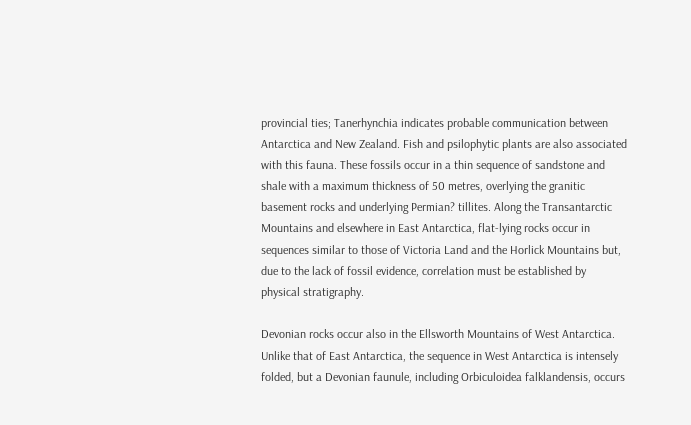provincial ties; Tanerhynchia indicates probable communication between Antarctica and New Zealand. Fish and psilophytic plants are also associated with this fauna. These fossils occur in a thin sequence of sandstone and shale with a maximum thickness of 50 metres, overlying the granitic basement rocks and underlying Permian? tillites. Along the Transantarctic Mountains and elsewhere in East Antarctica, flat-lying rocks occur in sequences similar to those of Victoria Land and the Horlick Mountains but, due to the lack of fossil evidence, correlation must be established by physical stratigraphy.

Devonian rocks occur also in the Ellsworth Mountains of West Antarctica. Unlike that of East Antarctica, the sequence in West Antarctica is intensely folded, but a Devonian faunule, including Orbiculoidea falklandensis, occurs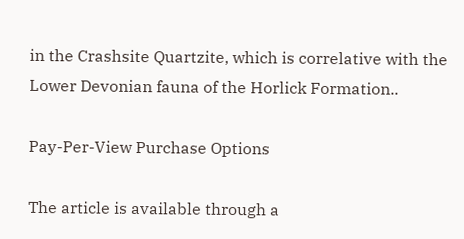in the Crashsite Quartzite, which is correlative with the Lower Devonian fauna of the Horlick Formation..

Pay-Per-View Purchase Options

The article is available through a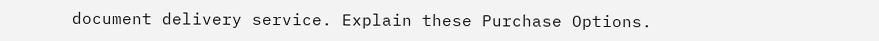document delivery service. Explain these Purchase Options.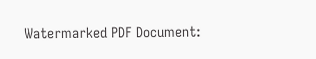Watermarked PDF Document: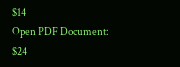$14
Open PDF Document: $24